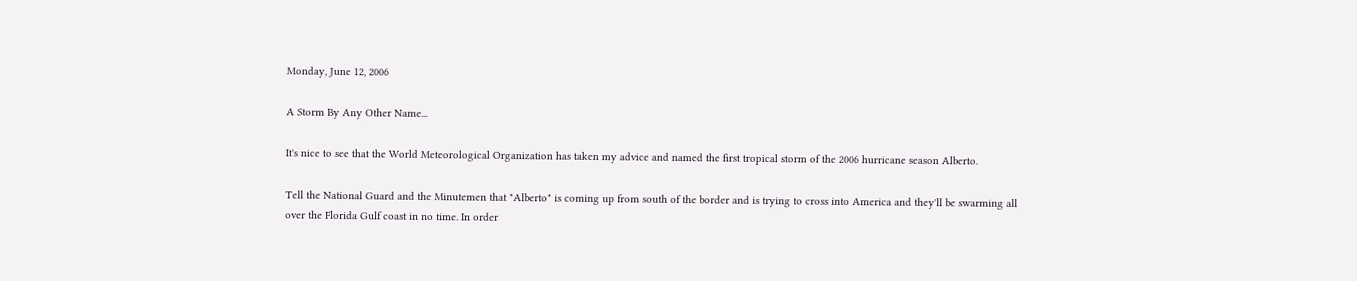Monday, June 12, 2006

A Storm By Any Other Name...

It's nice to see that the World Meteorological Organization has taken my advice and named the first tropical storm of the 2006 hurricane season Alberto.

Tell the National Guard and the Minutemen that "Alberto" is coming up from south of the border and is trying to cross into America and they'll be swarming all over the Florida Gulf coast in no time. In order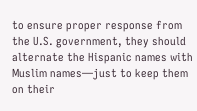to ensure proper response from the U.S. government, they should alternate the Hispanic names with Muslim names—just to keep them on their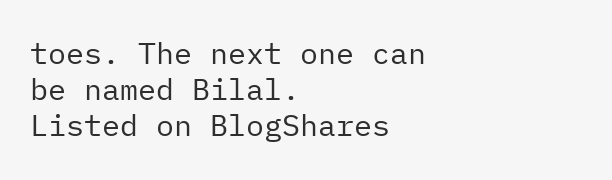toes. The next one can be named Bilal.
Listed on BlogShares